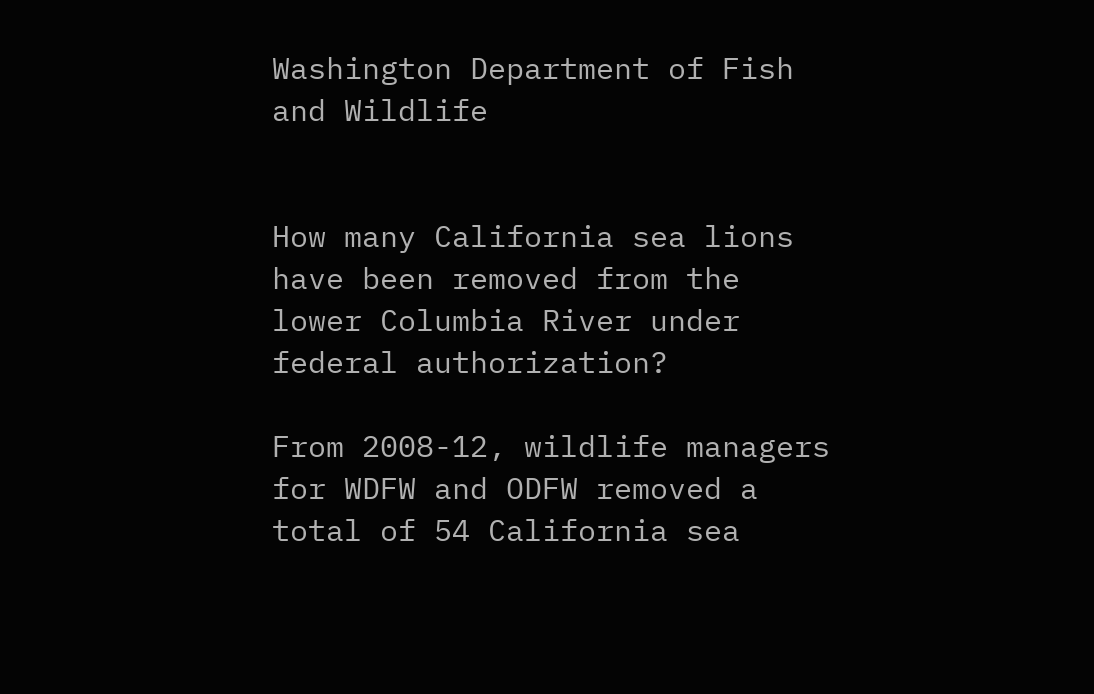Washington Department of Fish and Wildlife


How many California sea lions have been removed from the lower Columbia River under federal authorization?

From 2008-12, wildlife managers for WDFW and ODFW removed a total of 54 California sea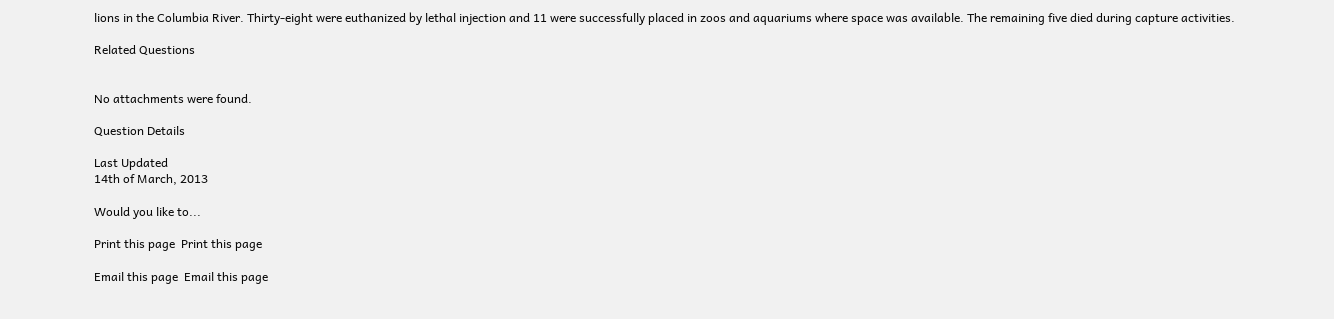lions in the Columbia River. Thirty-eight were euthanized by lethal injection and 11 were successfully placed in zoos and aquariums where space was available. The remaining five died during capture activities.

Related Questions


No attachments were found.

Question Details

Last Updated
14th of March, 2013

Would you like to...

Print this page  Print this page

Email this page  Email this page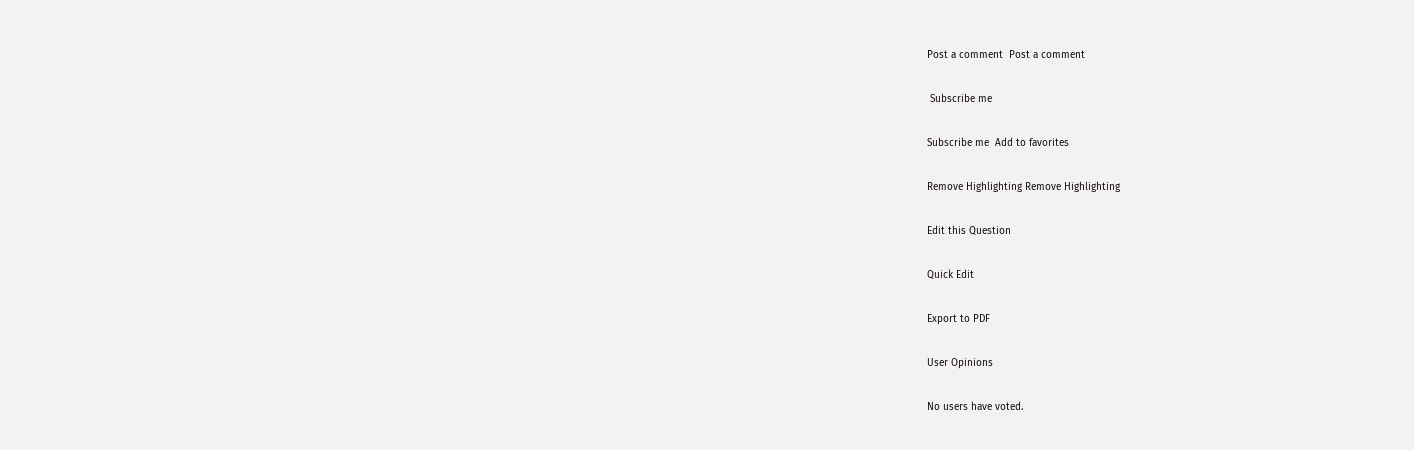Post a comment  Post a comment

 Subscribe me

Subscribe me  Add to favorites

Remove Highlighting Remove Highlighting

Edit this Question

Quick Edit

Export to PDF

User Opinions

No users have voted.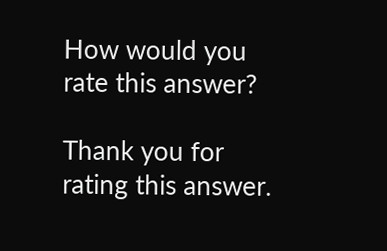How would you rate this answer?

Thank you for rating this answer.